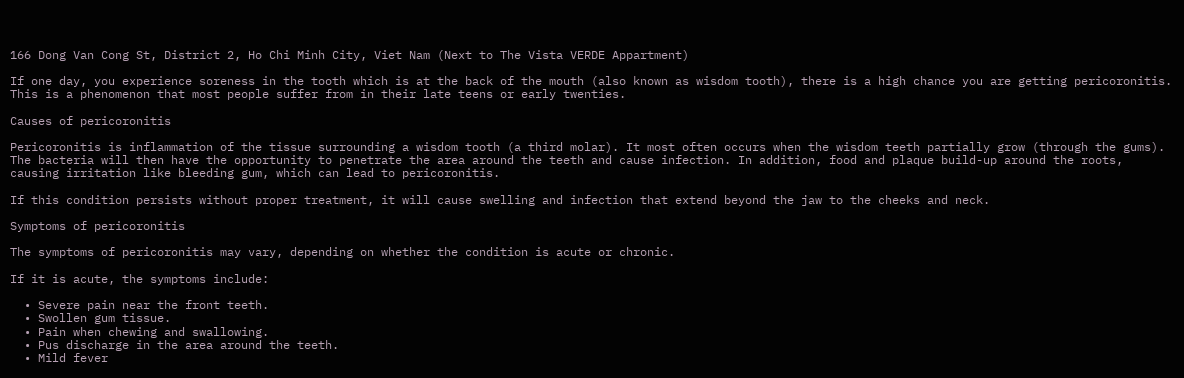166 Dong Van Cong St, District 2, Ho Chi Minh City, Viet Nam (Next to The Vista VERDE Appartment)

If one day, you experience soreness in the tooth which is at the back of the mouth (also known as wisdom tooth), there is a high chance you are getting pericoronitis. This is a phenomenon that most people suffer from in their late teens or early twenties.

Causes of pericoronitis

Pericoronitis is inflammation of the tissue surrounding a wisdom tooth (a third molar). It most often occurs when the wisdom teeth partially grow (through the gums). The bacteria will then have the opportunity to penetrate the area around the teeth and cause infection. In addition, food and plaque build-up around the roots, causing irritation like bleeding gum, which can lead to pericoronitis.

If this condition persists without proper treatment, it will cause swelling and infection that extend beyond the jaw to the cheeks and neck.

Symptoms of pericoronitis

The symptoms of pericoronitis may vary, depending on whether the condition is acute or chronic.

If it is acute, the symptoms include:

  • Severe pain near the front teeth.
  • Swollen gum tissue.
  • Pain when chewing and swallowing.
  • Pus discharge in the area around the teeth.
  • Mild fever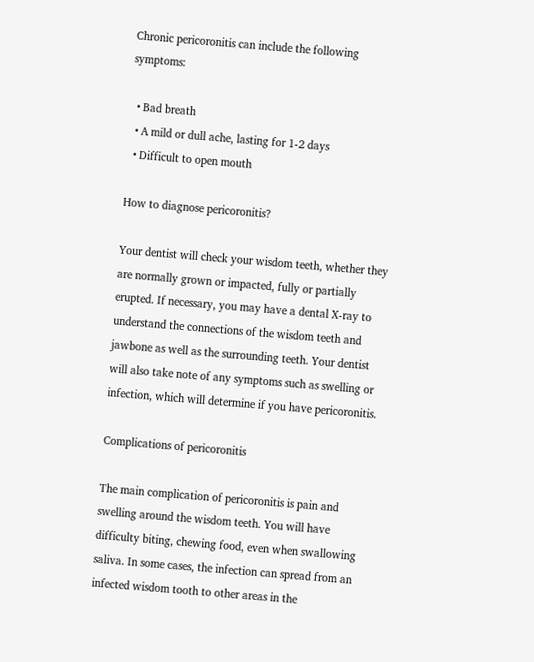Chronic pericoronitis can include the following symptoms:

  • Bad breath
  • A mild or dull ache, lasting for 1-2 days
  • Difficult to open mouth

How to diagnose pericoronitis?

Your dentist will check your wisdom teeth, whether they are normally grown or impacted, fully or partially erupted. If necessary, you may have a dental X-ray to understand the connections of the wisdom teeth and jawbone as well as the surrounding teeth. Your dentist will also take note of any symptoms such as swelling or infection, which will determine if you have pericoronitis.

Complications of pericoronitis

The main complication of pericoronitis is pain and swelling around the wisdom teeth. You will have difficulty biting, chewing food, even when swallowing saliva. In some cases, the infection can spread from an infected wisdom tooth to other areas in the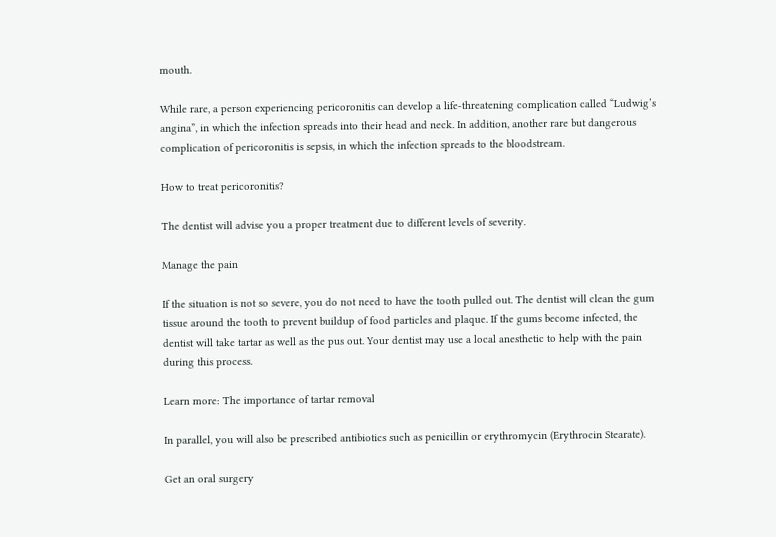mouth.

While rare, a person experiencing pericoronitis can develop a life-threatening complication called “Ludwig’s angina”, in which the infection spreads into their head and neck. In addition, another rare but dangerous complication of pericoronitis is sepsis, in which the infection spreads to the bloodstream.

How to treat pericoronitis?

The dentist will advise you a proper treatment due to different levels of severity.

Manage the pain

If the situation is not so severe, you do not need to have the tooth pulled out. The dentist will clean the gum tissue around the tooth to prevent buildup of food particles and plaque. If the gums become infected, the dentist will take tartar as well as the pus out. Your dentist may use a local anesthetic to help with the pain during this process.

Learn more: The importance of tartar removal

In parallel, you will also be prescribed antibiotics such as penicillin or erythromycin (Erythrocin Stearate).

Get an oral surgery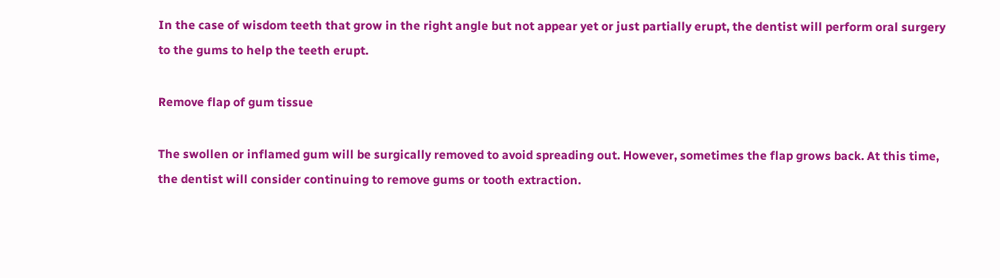In the case of wisdom teeth that grow in the right angle but not appear yet or just partially erupt, the dentist will perform oral surgery to the gums to help the teeth erupt.

Remove flap of gum tissue

The swollen or inflamed gum will be surgically removed to avoid spreading out. However, sometimes the flap grows back. At this time, the dentist will consider continuing to remove gums or tooth extraction.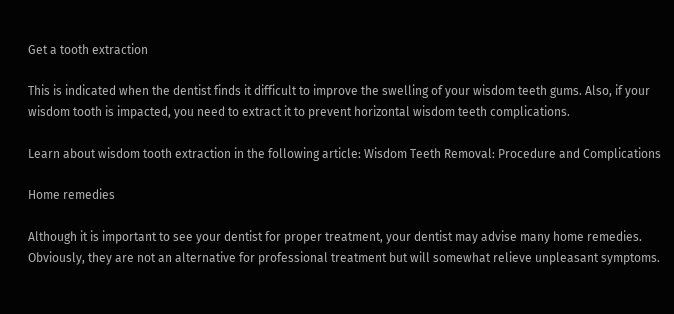Get a tooth extraction

This is indicated when the dentist finds it difficult to improve the swelling of your wisdom teeth gums. Also, if your wisdom tooth is impacted, you need to extract it to prevent horizontal wisdom teeth complications.

Learn about wisdom tooth extraction in the following article: Wisdom Teeth Removal: Procedure and Complications

Home remedies

Although it is important to see your dentist for proper treatment, your dentist may advise many home remedies. Obviously, they are not an alternative for professional treatment but will somewhat relieve unpleasant symptoms.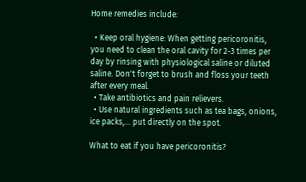Home remedies include:

  • Keep oral hygiene: When getting pericoronitis, you need to clean the oral cavity for 2-3 times per day by rinsing with physiological saline or diluted saline. Don't forget to brush and floss your teeth after every meal.
  • Take antibiotics and pain relievers.
  • Use natural ingredients such as tea bags, onions, ice packs,... put directly on the spot.

What to eat if you have pericoronitis?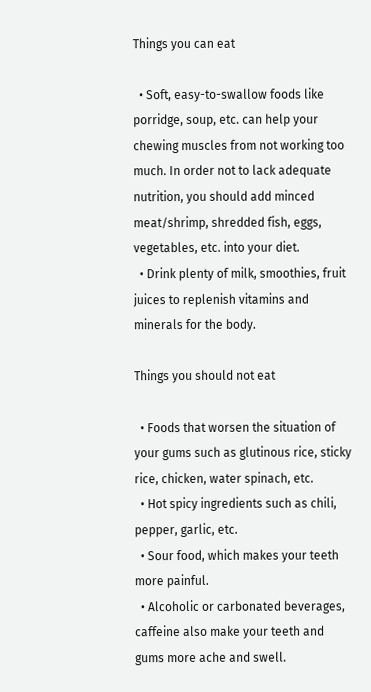Things you can eat

  • Soft, easy-to-swallow foods like porridge, soup, etc. can help your chewing muscles from not working too much. In order not to lack adequate nutrition, you should add minced meat/shrimp, shredded fish, eggs, vegetables, etc. into your diet.
  • Drink plenty of milk, smoothies, fruit juices to replenish vitamins and minerals for the body.

Things you should not eat

  • Foods that worsen the situation of your gums such as glutinous rice, sticky rice, chicken, water spinach, etc.
  • Hot spicy ingredients such as chili, pepper, garlic, etc.
  • Sour food, which makes your teeth more painful.
  • Alcoholic or carbonated beverages, caffeine also make your teeth and gums more ache and swell.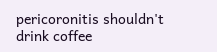pericoronitis shouldn't drink coffee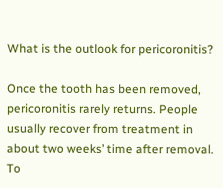What is the outlook for pericoronitis?

Once the tooth has been removed, pericoronitis rarely returns. People usually recover from treatment in about two weeks’ time after removal. To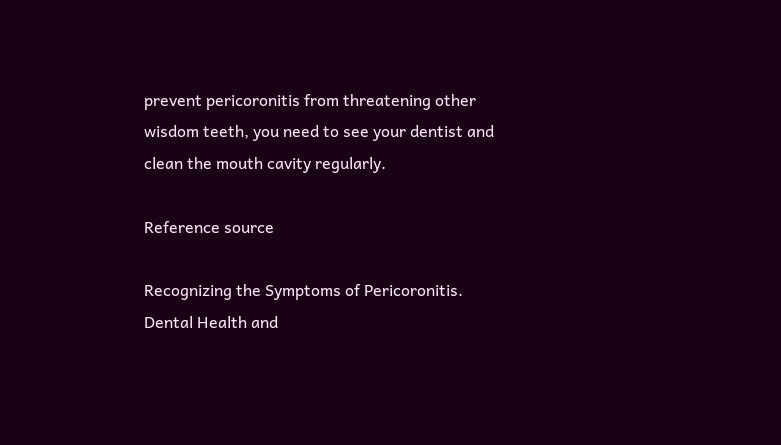prevent pericoronitis from threatening other wisdom teeth, you need to see your dentist and clean the mouth cavity regularly.

Reference source

Recognizing the Symptoms of Pericoronitis.
Dental Health and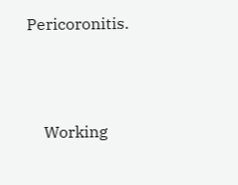Pericoronitis.



    Working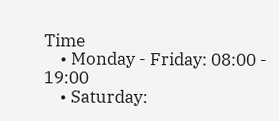Time
    • Monday - Friday: 08:00 - 19:00
    • Saturday: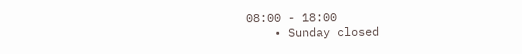08:00 - 18:00
    • Sunday closed